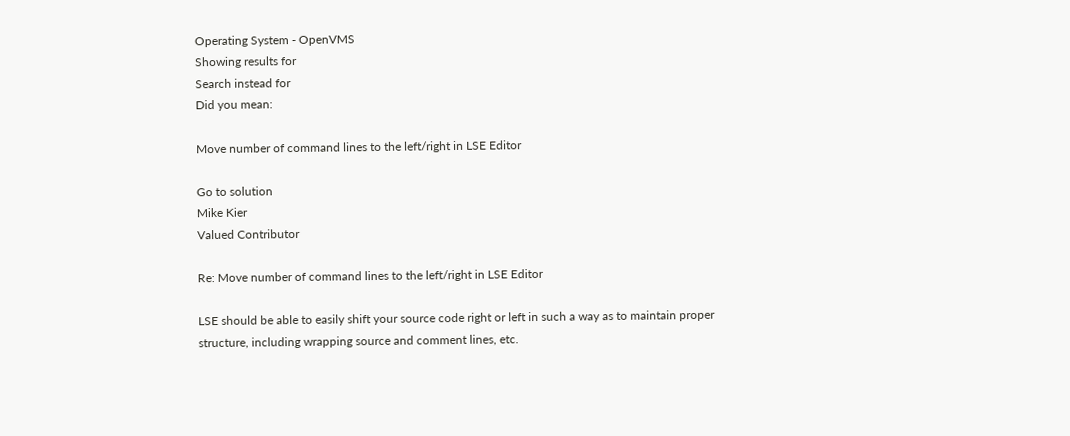Operating System - OpenVMS
Showing results for
Search instead for
Did you mean:

Move number of command lines to the left/right in LSE Editor

Go to solution
Mike Kier
Valued Contributor

Re: Move number of command lines to the left/right in LSE Editor

LSE should be able to easily shift your source code right or left in such a way as to maintain proper structure, including wrapping source and comment lines, etc.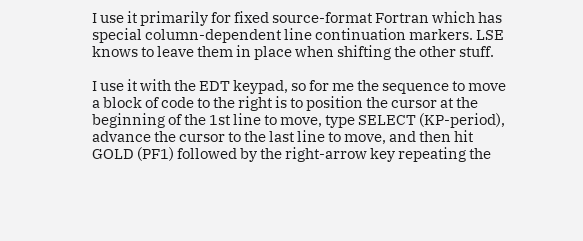I use it primarily for fixed source-format Fortran which has special column-dependent line continuation markers. LSE knows to leave them in place when shifting the other stuff.

I use it with the EDT keypad, so for me the sequence to move a block of code to the right is to position the cursor at the beginning of the 1st line to move, type SELECT (KP-period), advance the cursor to the last line to move, and then hit GOLD (PF1) followed by the right-arrow key repeating the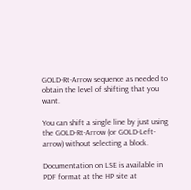GOLD-Rt-Arrow sequence as needed to obtain the level of shifting that you want.

You can shift a single line by just using the GOLD-Rt-Arrow (or GOLD-Left-arrow) without selecting a block.

Documentation on LSE is available in PDF format at the HP site at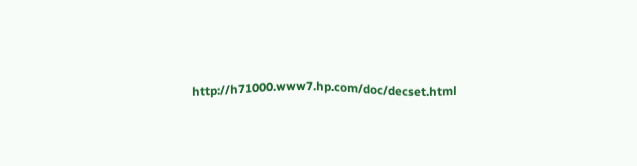http://h71000.www7.hp.com/doc/decset.html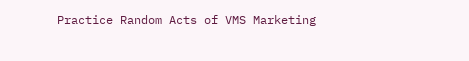Practice Random Acts of VMS Marketing